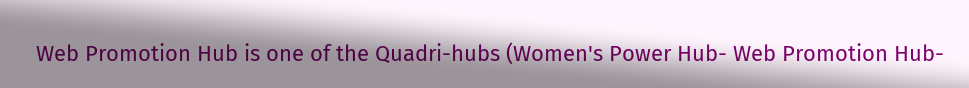Web Promotion Hub is one of the Quadri-hubs (Women's Power Hub- Web Promotion Hub-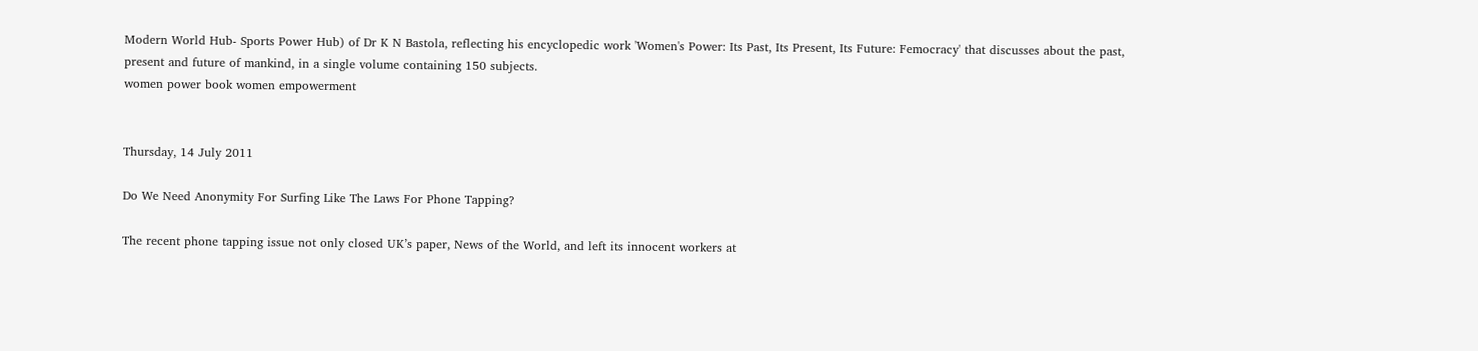Modern World Hub- Sports Power Hub) of Dr K N Bastola, reflecting his encyclopedic work 'Women's Power: Its Past, Its Present, Its Future: Femocracy' that discusses about the past, present and future of mankind, in a single volume containing 150 subjects.
women power book women empowerment


Thursday, 14 July 2011

Do We Need Anonymity For Surfing Like The Laws For Phone Tapping?

The recent phone tapping issue not only closed UK’s paper, News of the World, and left its innocent workers at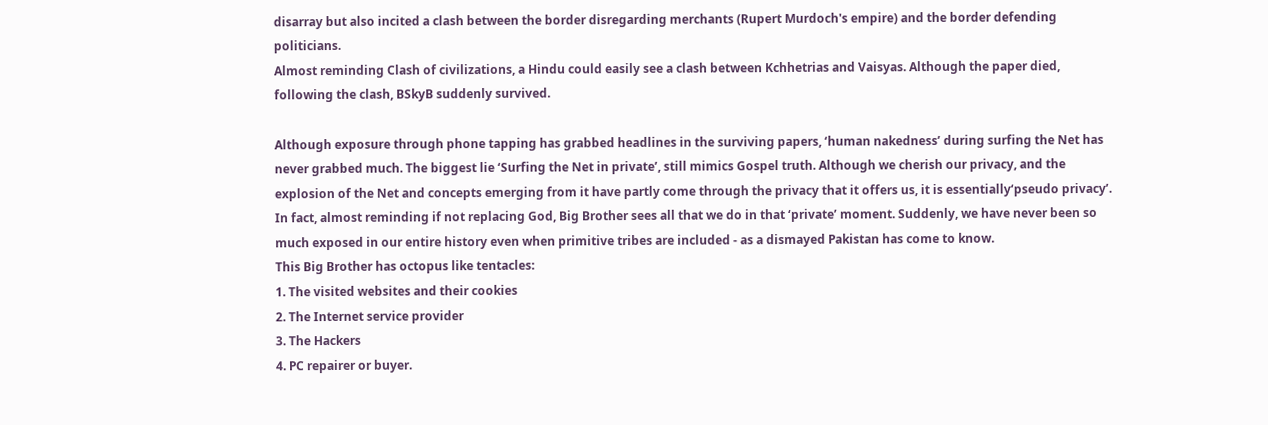disarray but also incited a clash between the border disregarding merchants (Rupert Murdoch's empire) and the border defending politicians.
Almost reminding Clash of civilizations, a Hindu could easily see a clash between Kchhetrias and Vaisyas. Although the paper died, following the clash, BSkyB suddenly survived.

Although exposure through phone tapping has grabbed headlines in the surviving papers, ‘human nakedness’ during surfing the Net has never grabbed much. The biggest lie ‘Surfing the Net in private’, still mimics Gospel truth. Although we cherish our privacy, and the explosion of the Net and concepts emerging from it have partly come through the privacy that it offers us, it is essentially‘pseudo privacy’. In fact, almost reminding if not replacing God, Big Brother sees all that we do in that ‘private’ moment. Suddenly, we have never been so much exposed in our entire history even when primitive tribes are included - as a dismayed Pakistan has come to know.
This Big Brother has octopus like tentacles:
1. The visited websites and their cookies
2. The Internet service provider
3. The Hackers
4. PC repairer or buyer.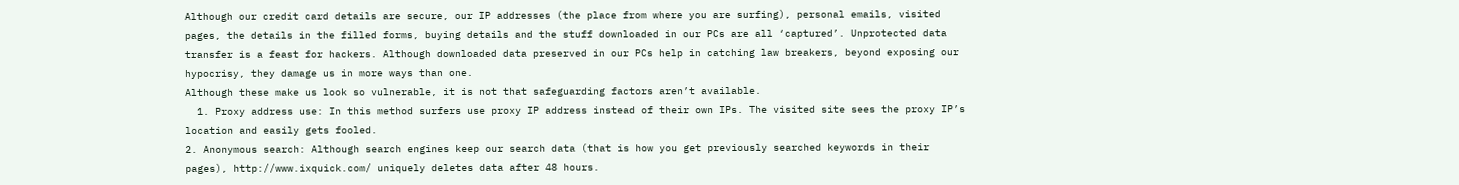Although our credit card details are secure, our IP addresses (the place from where you are surfing), personal emails, visited pages, the details in the filled forms, buying details and the stuff downloaded in our PCs are all ‘captured’. Unprotected data transfer is a feast for hackers. Although downloaded data preserved in our PCs help in catching law breakers, beyond exposing our hypocrisy, they damage us in more ways than one.
Although these make us look so vulnerable, it is not that safeguarding factors aren’t available.
  1. Proxy address use: In this method surfers use proxy IP address instead of their own IPs. The visited site sees the proxy IP’s location and easily gets fooled.
2. Anonymous search: Although search engines keep our search data (that is how you get previously searched keywords in their pages), http://www.ixquick.com/ uniquely deletes data after 48 hours.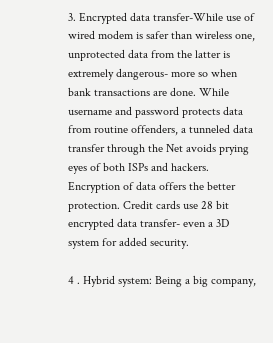3. Encrypted data transfer-While use of wired modem is safer than wireless one, unprotected data from the latter is extremely dangerous- more so when bank transactions are done. While username and password protects data from routine offenders, a tunneled data transfer through the Net avoids prying eyes of both ISPs and hackers. Encryption of data offers the better protection. Credit cards use 28 bit encrypted data transfer- even a 3D system for added security.

4 . Hybrid system: Being a big company,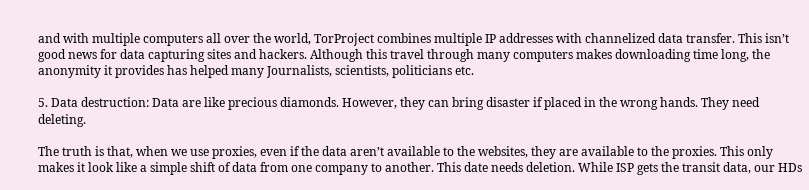and with multiple computers all over the world, TorProject combines multiple IP addresses with channelized data transfer. This isn’t good news for data capturing sites and hackers. Although this travel through many computers makes downloading time long, the anonymity it provides has helped many Journalists, scientists, politicians etc.

5. Data destruction: Data are like precious diamonds. However, they can bring disaster if placed in the wrong hands. They need deleting.

The truth is that, when we use proxies, even if the data aren’t available to the websites, they are available to the proxies. This only makes it look like a simple shift of data from one company to another. This date needs deletion. While ISP gets the transit data, our HDs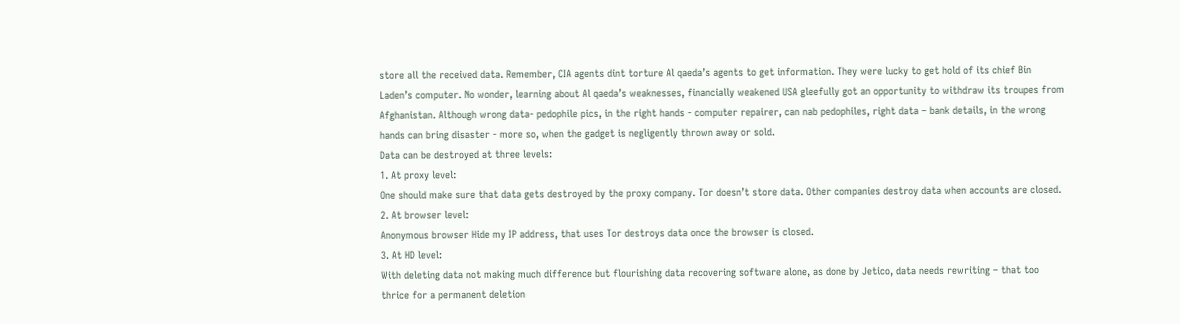store all the received data. Remember, CIA agents dint torture Al qaeda’s agents to get information. They were lucky to get hold of its chief Bin Laden’s computer. No wonder, learning about Al qaeda’s weaknesses, financially weakened USA gleefully got an opportunity to withdraw its troupes from Afghanistan. Although wrong data- pedophile pics, in the right hands - computer repairer, can nab pedophiles, right data – bank details, in the wrong hands can bring disaster - more so, when the gadget is negligently thrown away or sold.
Data can be destroyed at three levels:
1. At proxy level:
One should make sure that data gets destroyed by the proxy company. Tor doesn’t store data. Other companies destroy data when accounts are closed.
2. At browser level:
Anonymous browser Hide my IP address, that uses Tor destroys data once the browser is closed.
3. At HD level:
With deleting data not making much difference but flourishing data recovering software alone, as done by Jetico, data needs rewriting – that too thrice for a permanent deletion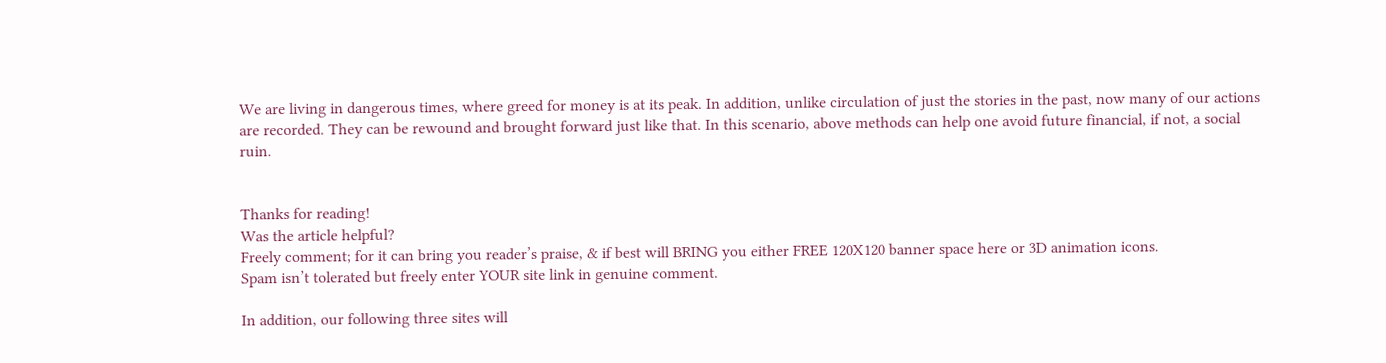We are living in dangerous times, where greed for money is at its peak. In addition, unlike circulation of just the stories in the past, now many of our actions are recorded. They can be rewound and brought forward just like that. In this scenario, above methods can help one avoid future financial, if not, a social ruin.


Thanks for reading!
Was the article helpful?
Freely comment; for it can bring you reader’s praise, & if best will BRING you either FREE 120X120 banner space here or 3D animation icons.
Spam isn’t tolerated but freely enter YOUR site link in genuine comment.

In addition, our following three sites will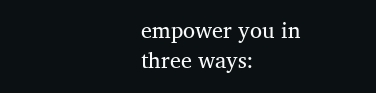empower you in three ways: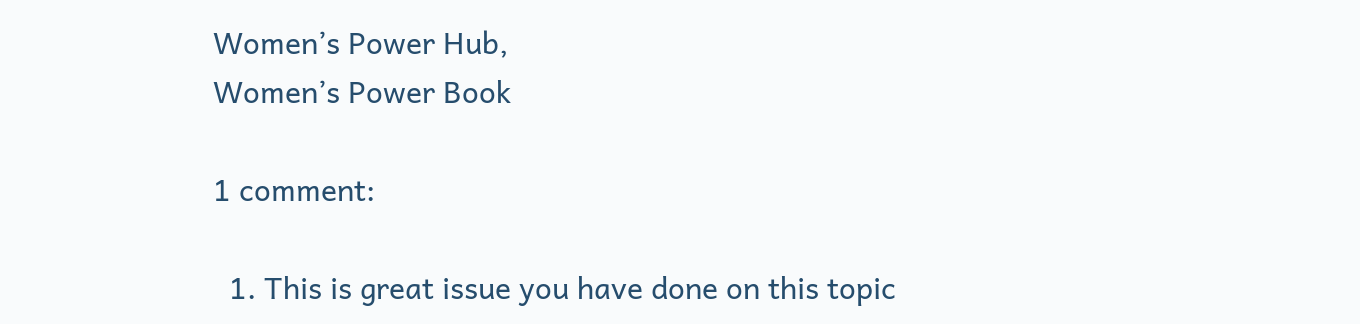Women’s Power Hub,
Women’s Power Book

1 comment:

  1. This is great issue you have done on this topic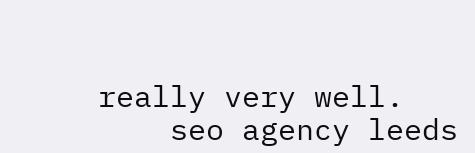really very well.
    seo agency leeds